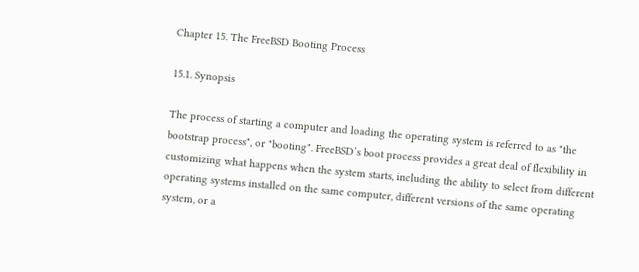Chapter 15. The FreeBSD Booting Process

15.1. Synopsis

The process of starting a computer and loading the operating system is referred to as "the bootstrap process", or "booting". FreeBSD’s boot process provides a great deal of flexibility in customizing what happens when the system starts, including the ability to select from different operating systems installed on the same computer, different versions of the same operating system, or a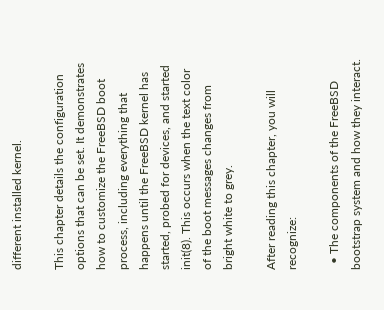different installed kernel.

This chapter details the configuration options that can be set. It demonstrates how to customize the FreeBSD boot process, including everything that happens until the FreeBSD kernel has started, probed for devices, and started init(8). This occurs when the text color of the boot messages changes from bright white to grey.

After reading this chapter, you will recognize:

  • The components of the FreeBSD bootstrap system and how they interact.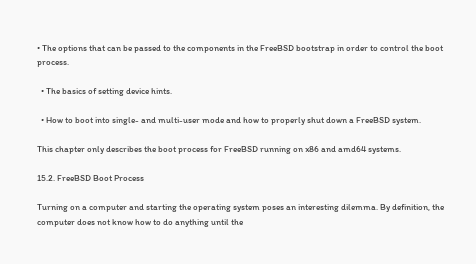• The options that can be passed to the components in the FreeBSD bootstrap in order to control the boot process.

  • The basics of setting device hints.

  • How to boot into single- and multi-user mode and how to properly shut down a FreeBSD system.

This chapter only describes the boot process for FreeBSD running on x86 and amd64 systems.

15.2. FreeBSD Boot Process

Turning on a computer and starting the operating system poses an interesting dilemma. By definition, the computer does not know how to do anything until the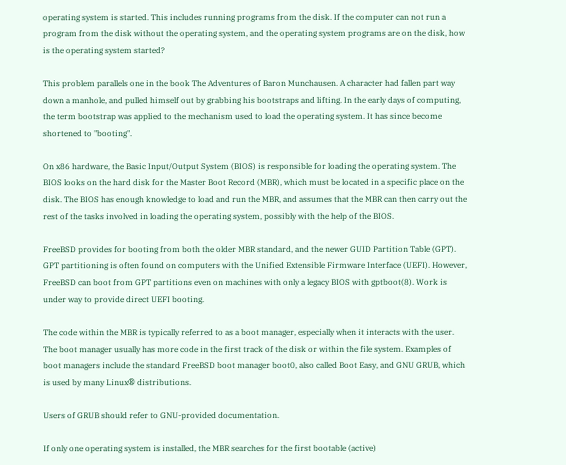operating system is started. This includes running programs from the disk. If the computer can not run a program from the disk without the operating system, and the operating system programs are on the disk, how is the operating system started?

This problem parallels one in the book The Adventures of Baron Munchausen. A character had fallen part way down a manhole, and pulled himself out by grabbing his bootstraps and lifting. In the early days of computing, the term bootstrap was applied to the mechanism used to load the operating system. It has since become shortened to "booting".

On x86 hardware, the Basic Input/Output System (BIOS) is responsible for loading the operating system. The BIOS looks on the hard disk for the Master Boot Record (MBR), which must be located in a specific place on the disk. The BIOS has enough knowledge to load and run the MBR, and assumes that the MBR can then carry out the rest of the tasks involved in loading the operating system, possibly with the help of the BIOS.

FreeBSD provides for booting from both the older MBR standard, and the newer GUID Partition Table (GPT). GPT partitioning is often found on computers with the Unified Extensible Firmware Interface (UEFI). However, FreeBSD can boot from GPT partitions even on machines with only a legacy BIOS with gptboot(8). Work is under way to provide direct UEFI booting.

The code within the MBR is typically referred to as a boot manager, especially when it interacts with the user. The boot manager usually has more code in the first track of the disk or within the file system. Examples of boot managers include the standard FreeBSD boot manager boot0, also called Boot Easy, and GNU GRUB, which is used by many Linux® distributions.

Users of GRUB should refer to GNU-provided documentation.

If only one operating system is installed, the MBR searches for the first bootable (active)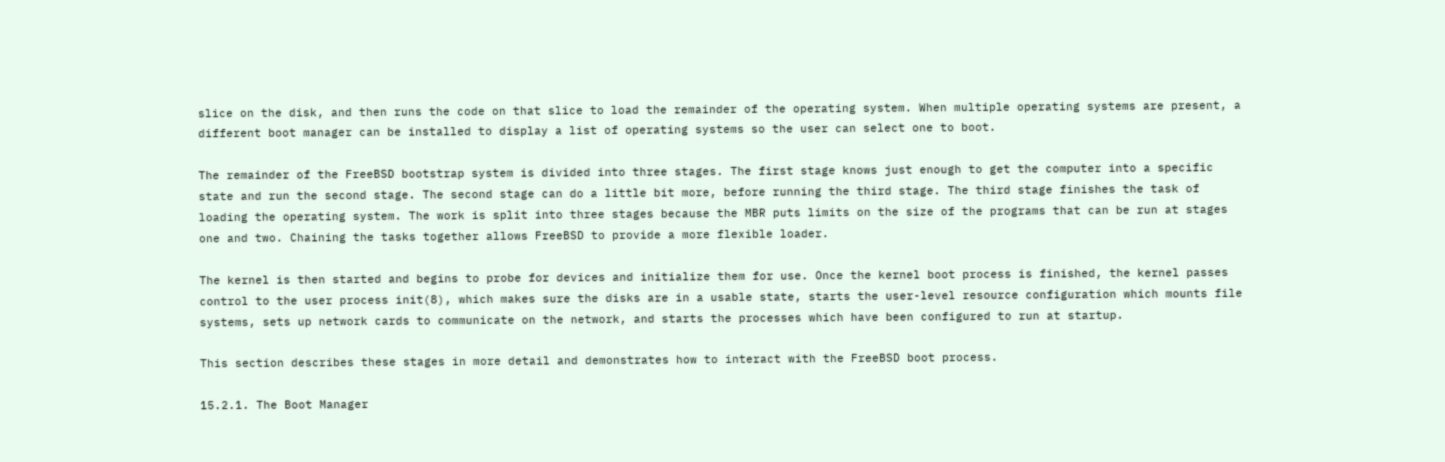slice on the disk, and then runs the code on that slice to load the remainder of the operating system. When multiple operating systems are present, a different boot manager can be installed to display a list of operating systems so the user can select one to boot.

The remainder of the FreeBSD bootstrap system is divided into three stages. The first stage knows just enough to get the computer into a specific state and run the second stage. The second stage can do a little bit more, before running the third stage. The third stage finishes the task of loading the operating system. The work is split into three stages because the MBR puts limits on the size of the programs that can be run at stages one and two. Chaining the tasks together allows FreeBSD to provide a more flexible loader.

The kernel is then started and begins to probe for devices and initialize them for use. Once the kernel boot process is finished, the kernel passes control to the user process init(8), which makes sure the disks are in a usable state, starts the user-level resource configuration which mounts file systems, sets up network cards to communicate on the network, and starts the processes which have been configured to run at startup.

This section describes these stages in more detail and demonstrates how to interact with the FreeBSD boot process.

15.2.1. The Boot Manager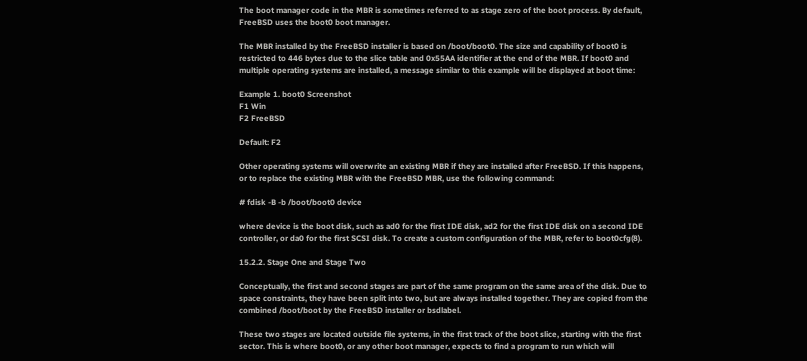The boot manager code in the MBR is sometimes referred to as stage zero of the boot process. By default, FreeBSD uses the boot0 boot manager.

The MBR installed by the FreeBSD installer is based on /boot/boot0. The size and capability of boot0 is restricted to 446 bytes due to the slice table and 0x55AA identifier at the end of the MBR. If boot0 and multiple operating systems are installed, a message similar to this example will be displayed at boot time:

Example 1. boot0 Screenshot
F1 Win
F2 FreeBSD

Default: F2

Other operating systems will overwrite an existing MBR if they are installed after FreeBSD. If this happens, or to replace the existing MBR with the FreeBSD MBR, use the following command:

# fdisk -B -b /boot/boot0 device

where device is the boot disk, such as ad0 for the first IDE disk, ad2 for the first IDE disk on a second IDE controller, or da0 for the first SCSI disk. To create a custom configuration of the MBR, refer to boot0cfg(8).

15.2.2. Stage One and Stage Two

Conceptually, the first and second stages are part of the same program on the same area of the disk. Due to space constraints, they have been split into two, but are always installed together. They are copied from the combined /boot/boot by the FreeBSD installer or bsdlabel.

These two stages are located outside file systems, in the first track of the boot slice, starting with the first sector. This is where boot0, or any other boot manager, expects to find a program to run which will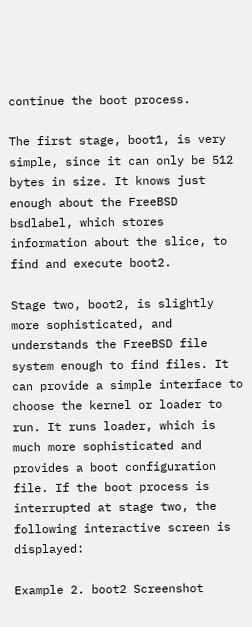continue the boot process.

The first stage, boot1, is very simple, since it can only be 512 bytes in size. It knows just enough about the FreeBSD bsdlabel, which stores information about the slice, to find and execute boot2.

Stage two, boot2, is slightly more sophisticated, and understands the FreeBSD file system enough to find files. It can provide a simple interface to choose the kernel or loader to run. It runs loader, which is much more sophisticated and provides a boot configuration file. If the boot process is interrupted at stage two, the following interactive screen is displayed:

Example 2. boot2 Screenshot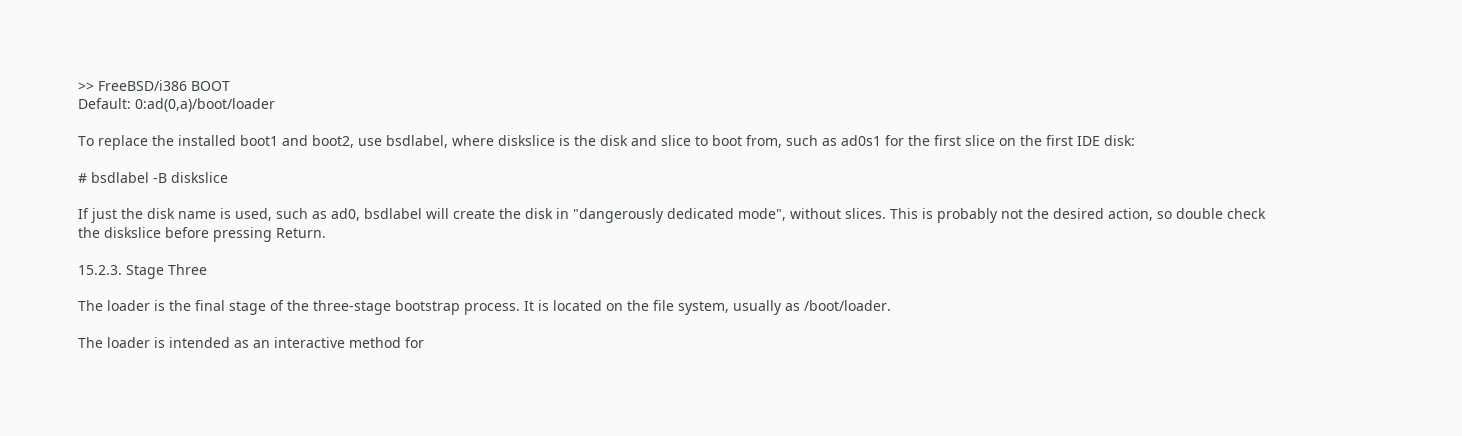>> FreeBSD/i386 BOOT
Default: 0:ad(0,a)/boot/loader

To replace the installed boot1 and boot2, use bsdlabel, where diskslice is the disk and slice to boot from, such as ad0s1 for the first slice on the first IDE disk:

# bsdlabel -B diskslice

If just the disk name is used, such as ad0, bsdlabel will create the disk in "dangerously dedicated mode", without slices. This is probably not the desired action, so double check the diskslice before pressing Return.

15.2.3. Stage Three

The loader is the final stage of the three-stage bootstrap process. It is located on the file system, usually as /boot/loader.

The loader is intended as an interactive method for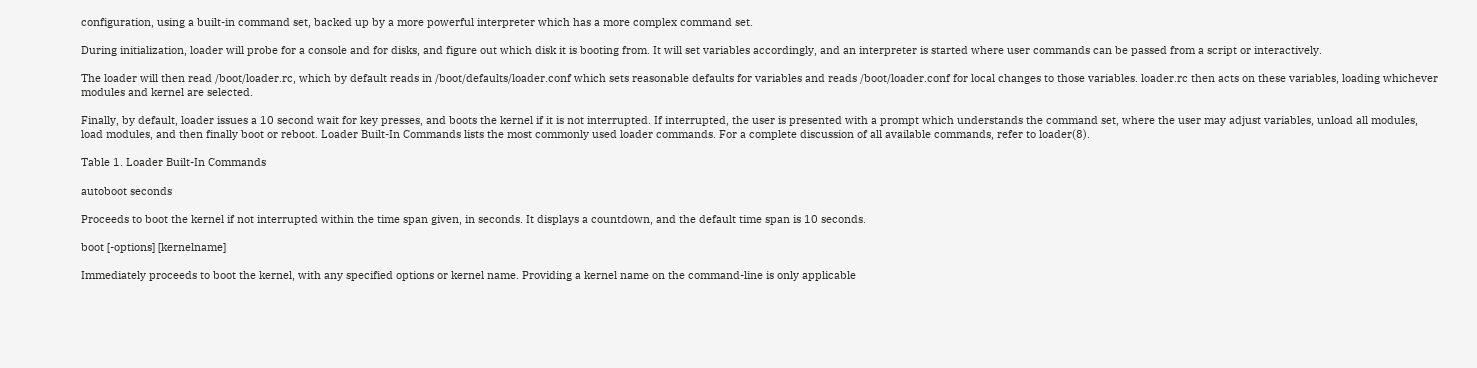configuration, using a built-in command set, backed up by a more powerful interpreter which has a more complex command set.

During initialization, loader will probe for a console and for disks, and figure out which disk it is booting from. It will set variables accordingly, and an interpreter is started where user commands can be passed from a script or interactively.

The loader will then read /boot/loader.rc, which by default reads in /boot/defaults/loader.conf which sets reasonable defaults for variables and reads /boot/loader.conf for local changes to those variables. loader.rc then acts on these variables, loading whichever modules and kernel are selected.

Finally, by default, loader issues a 10 second wait for key presses, and boots the kernel if it is not interrupted. If interrupted, the user is presented with a prompt which understands the command set, where the user may adjust variables, unload all modules, load modules, and then finally boot or reboot. Loader Built-In Commands lists the most commonly used loader commands. For a complete discussion of all available commands, refer to loader(8).

Table 1. Loader Built-In Commands

autoboot seconds

Proceeds to boot the kernel if not interrupted within the time span given, in seconds. It displays a countdown, and the default time span is 10 seconds.

boot [-options] [kernelname]

Immediately proceeds to boot the kernel, with any specified options or kernel name. Providing a kernel name on the command-line is only applicable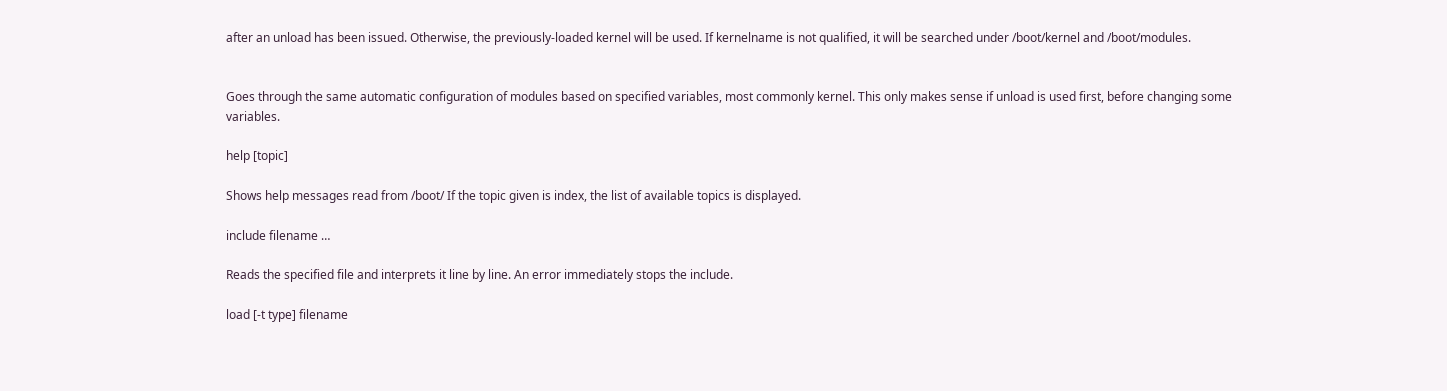after an unload has been issued. Otherwise, the previously-loaded kernel will be used. If kernelname is not qualified, it will be searched under /boot/kernel and /boot/modules.


Goes through the same automatic configuration of modules based on specified variables, most commonly kernel. This only makes sense if unload is used first, before changing some variables.

help [topic]

Shows help messages read from /boot/ If the topic given is index, the list of available topics is displayed.

include filename …

Reads the specified file and interprets it line by line. An error immediately stops the include.

load [-t type] filename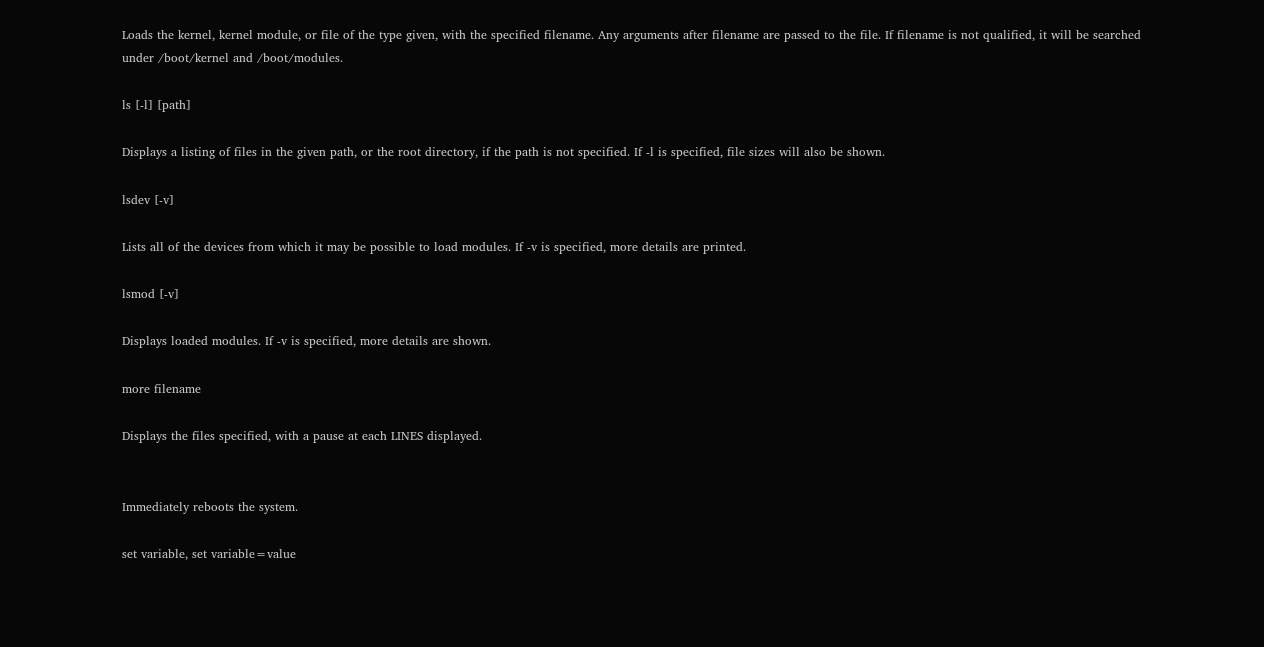Loads the kernel, kernel module, or file of the type given, with the specified filename. Any arguments after filename are passed to the file. If filename is not qualified, it will be searched under /boot/kernel and /boot/modules.

ls [-l] [path]

Displays a listing of files in the given path, or the root directory, if the path is not specified. If -l is specified, file sizes will also be shown.

lsdev [-v]

Lists all of the devices from which it may be possible to load modules. If -v is specified, more details are printed.

lsmod [-v]

Displays loaded modules. If -v is specified, more details are shown.

more filename

Displays the files specified, with a pause at each LINES displayed.


Immediately reboots the system.

set variable, set variable=value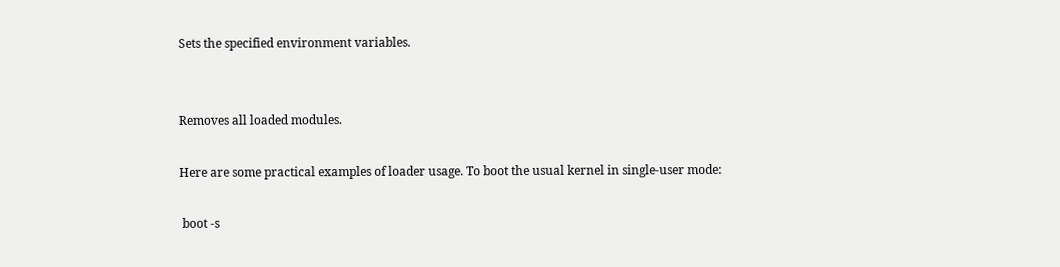Sets the specified environment variables.


Removes all loaded modules.

Here are some practical examples of loader usage. To boot the usual kernel in single-user mode:

 boot -s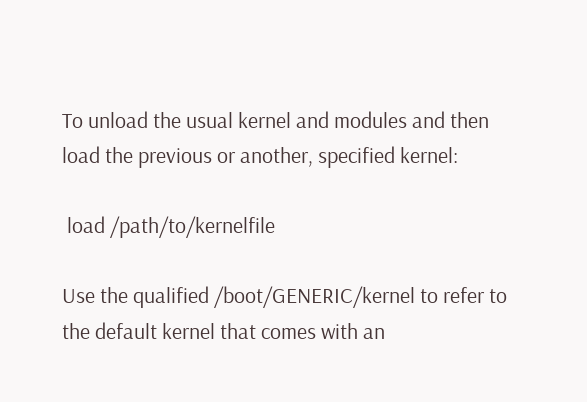To unload the usual kernel and modules and then load the previous or another, specified kernel:

 load /path/to/kernelfile

Use the qualified /boot/GENERIC/kernel to refer to the default kernel that comes with an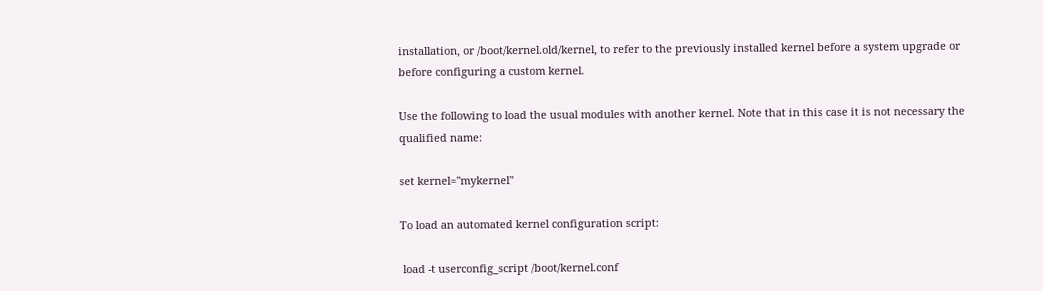installation, or /boot/kernel.old/kernel, to refer to the previously installed kernel before a system upgrade or before configuring a custom kernel.

Use the following to load the usual modules with another kernel. Note that in this case it is not necessary the qualified name:

set kernel="mykernel"

To load an automated kernel configuration script:

 load -t userconfig_script /boot/kernel.conf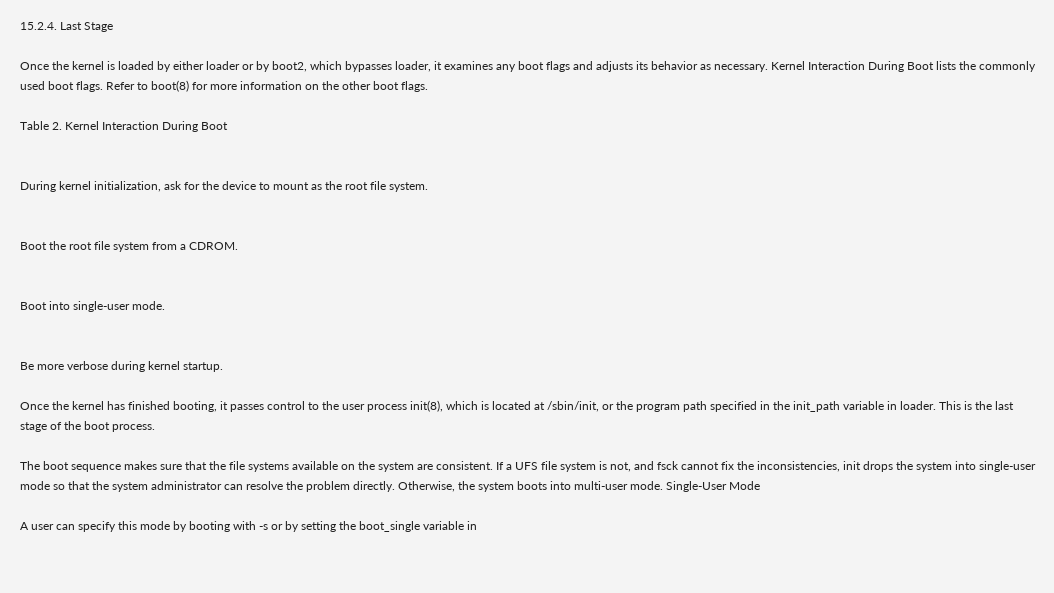15.2.4. Last Stage

Once the kernel is loaded by either loader or by boot2, which bypasses loader, it examines any boot flags and adjusts its behavior as necessary. Kernel Interaction During Boot lists the commonly used boot flags. Refer to boot(8) for more information on the other boot flags.

Table 2. Kernel Interaction During Boot


During kernel initialization, ask for the device to mount as the root file system.


Boot the root file system from a CDROM.


Boot into single-user mode.


Be more verbose during kernel startup.

Once the kernel has finished booting, it passes control to the user process init(8), which is located at /sbin/init, or the program path specified in the init_path variable in loader. This is the last stage of the boot process.

The boot sequence makes sure that the file systems available on the system are consistent. If a UFS file system is not, and fsck cannot fix the inconsistencies, init drops the system into single-user mode so that the system administrator can resolve the problem directly. Otherwise, the system boots into multi-user mode. Single-User Mode

A user can specify this mode by booting with -s or by setting the boot_single variable in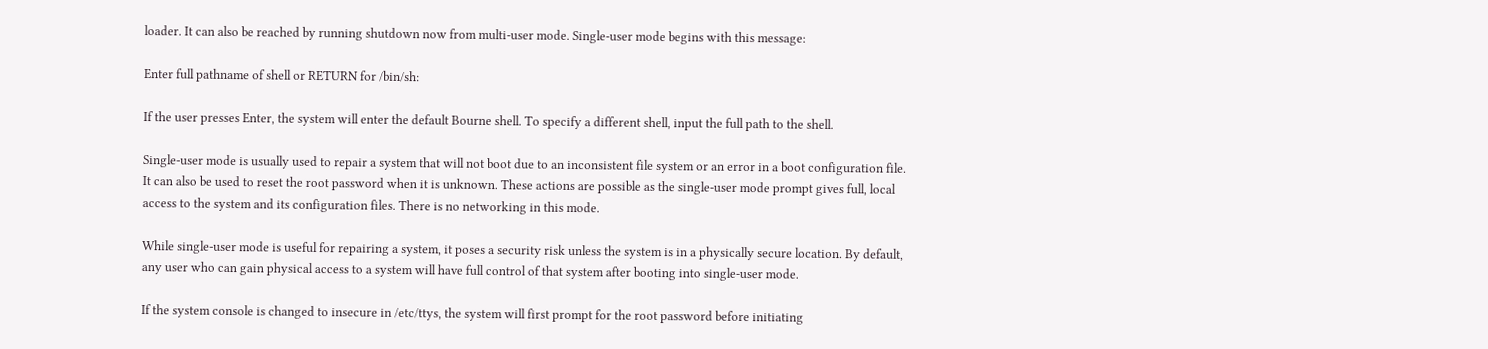loader. It can also be reached by running shutdown now from multi-user mode. Single-user mode begins with this message:

Enter full pathname of shell or RETURN for /bin/sh:

If the user presses Enter, the system will enter the default Bourne shell. To specify a different shell, input the full path to the shell.

Single-user mode is usually used to repair a system that will not boot due to an inconsistent file system or an error in a boot configuration file. It can also be used to reset the root password when it is unknown. These actions are possible as the single-user mode prompt gives full, local access to the system and its configuration files. There is no networking in this mode.

While single-user mode is useful for repairing a system, it poses a security risk unless the system is in a physically secure location. By default, any user who can gain physical access to a system will have full control of that system after booting into single-user mode.

If the system console is changed to insecure in /etc/ttys, the system will first prompt for the root password before initiating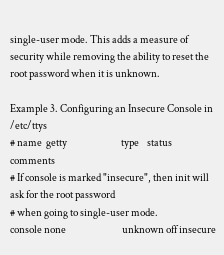single-user mode. This adds a measure of security while removing the ability to reset the root password when it is unknown.

Example 3. Configuring an Insecure Console in /etc/ttys
# name  getty                           type    status          comments
# If console is marked "insecure", then init will ask for the root password
# when going to single-user mode.
console none                            unknown off insecure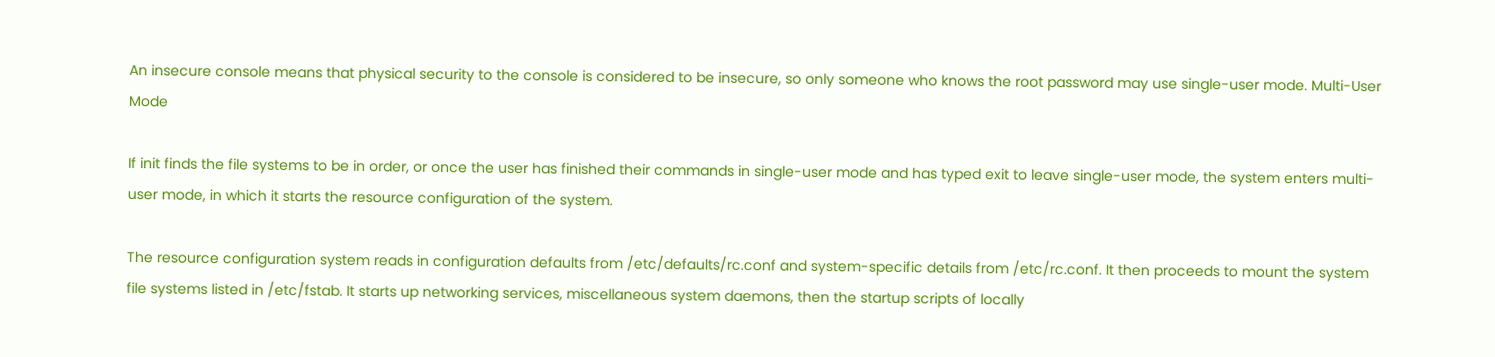An insecure console means that physical security to the console is considered to be insecure, so only someone who knows the root password may use single-user mode. Multi-User Mode

If init finds the file systems to be in order, or once the user has finished their commands in single-user mode and has typed exit to leave single-user mode, the system enters multi-user mode, in which it starts the resource configuration of the system.

The resource configuration system reads in configuration defaults from /etc/defaults/rc.conf and system-specific details from /etc/rc.conf. It then proceeds to mount the system file systems listed in /etc/fstab. It starts up networking services, miscellaneous system daemons, then the startup scripts of locally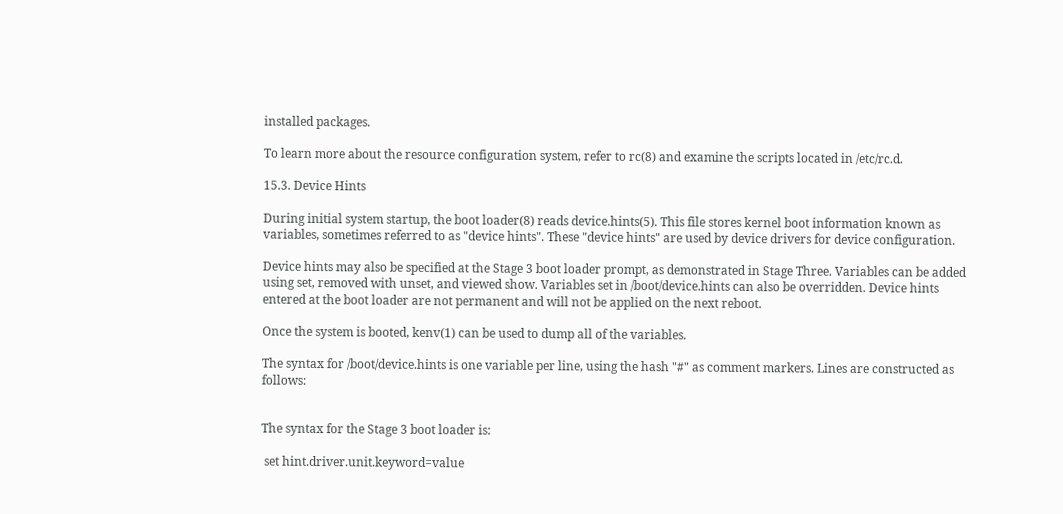installed packages.

To learn more about the resource configuration system, refer to rc(8) and examine the scripts located in /etc/rc.d.

15.3. Device Hints

During initial system startup, the boot loader(8) reads device.hints(5). This file stores kernel boot information known as variables, sometimes referred to as "device hints". These "device hints" are used by device drivers for device configuration.

Device hints may also be specified at the Stage 3 boot loader prompt, as demonstrated in Stage Three. Variables can be added using set, removed with unset, and viewed show. Variables set in /boot/device.hints can also be overridden. Device hints entered at the boot loader are not permanent and will not be applied on the next reboot.

Once the system is booted, kenv(1) can be used to dump all of the variables.

The syntax for /boot/device.hints is one variable per line, using the hash "#" as comment markers. Lines are constructed as follows:


The syntax for the Stage 3 boot loader is:

 set hint.driver.unit.keyword=value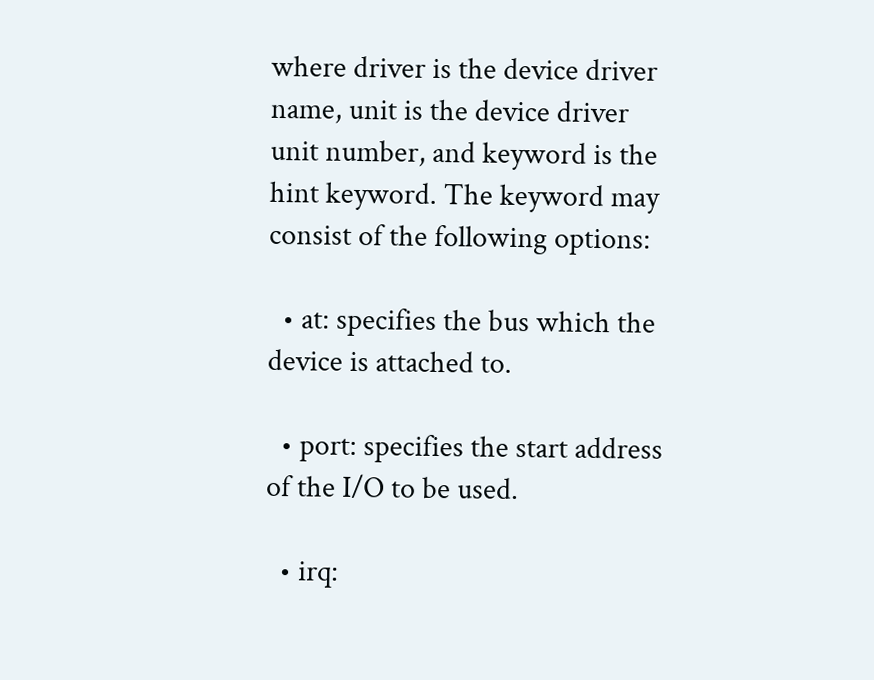where driver is the device driver name, unit is the device driver unit number, and keyword is the hint keyword. The keyword may consist of the following options:

  • at: specifies the bus which the device is attached to.

  • port: specifies the start address of the I/O to be used.

  • irq: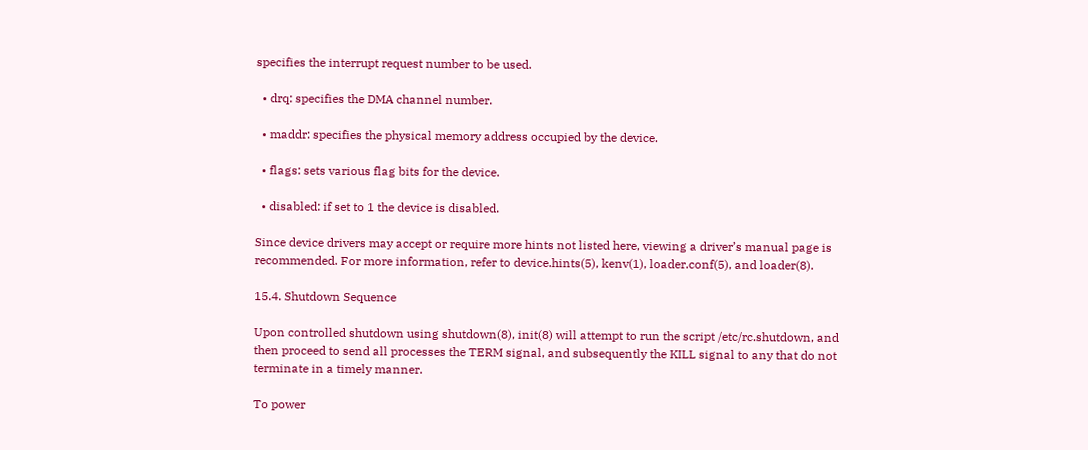specifies the interrupt request number to be used.

  • drq: specifies the DMA channel number.

  • maddr: specifies the physical memory address occupied by the device.

  • flags: sets various flag bits for the device.

  • disabled: if set to 1 the device is disabled.

Since device drivers may accept or require more hints not listed here, viewing a driver’s manual page is recommended. For more information, refer to device.hints(5), kenv(1), loader.conf(5), and loader(8).

15.4. Shutdown Sequence

Upon controlled shutdown using shutdown(8), init(8) will attempt to run the script /etc/rc.shutdown, and then proceed to send all processes the TERM signal, and subsequently the KILL signal to any that do not terminate in a timely manner.

To power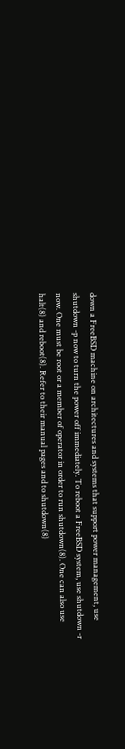down a FreeBSD machine on architectures and systems that support power management, use shutdown -p now to turn the power off immediately. To reboot a FreeBSD system, use shutdown -r now. One must be root or a member of operator in order to run shutdown(8). One can also use halt(8) and reboot(8). Refer to their manual pages and to shutdown(8)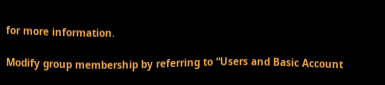for more information.

Modify group membership by referring to “Users and Basic Account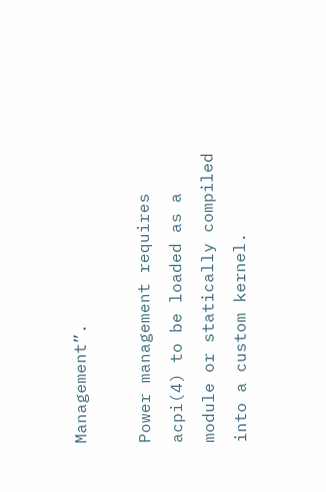Management”.

Power management requires acpi(4) to be loaded as a module or statically compiled into a custom kernel.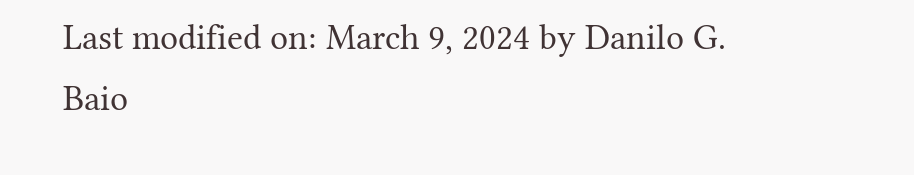Last modified on: March 9, 2024 by Danilo G. Baio